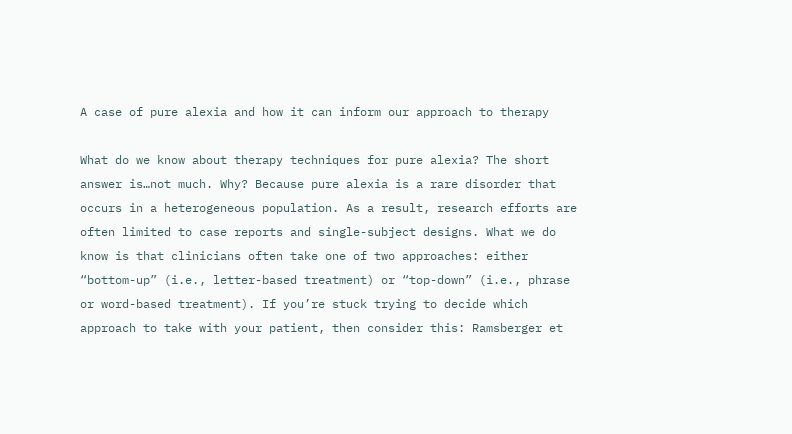A case of pure alexia and how it can inform our approach to therapy

What do we know about therapy techniques for pure alexia? The short answer is…not much. Why? Because pure alexia is a rare disorder that occurs in a heterogeneous population. As a result, research efforts are often limited to case reports and single-subject designs. What we do know is that clinicians often take one of two approaches: either “bottom-up” (i.e., letter-based treatment) or “top-down” (i.e., phrase or word-based treatment). If you’re stuck trying to decide which approach to take with your patient, then consider this: Ramsberger et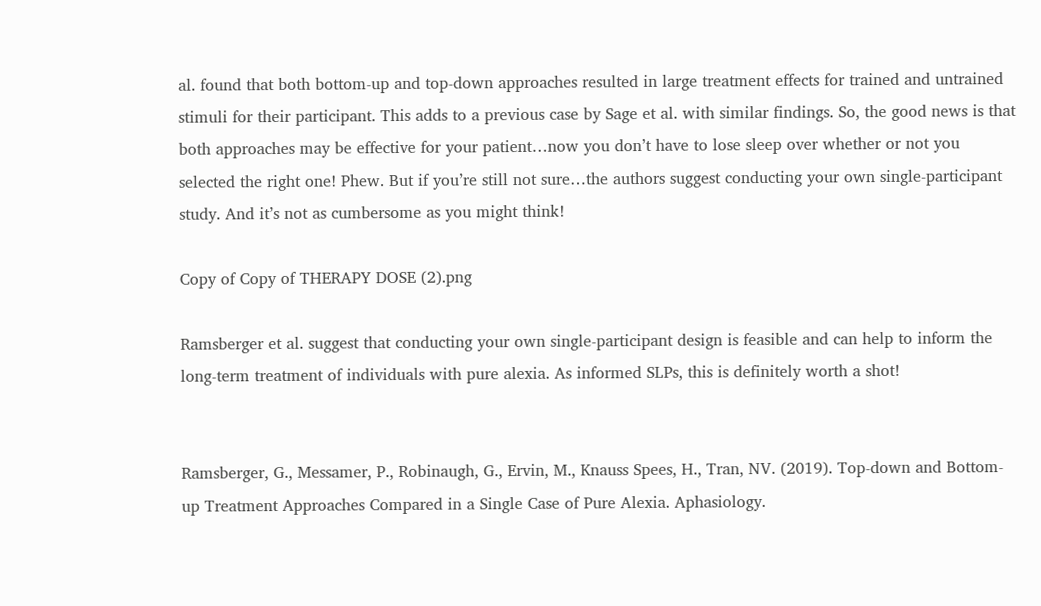al. found that both bottom-up and top-down approaches resulted in large treatment effects for trained and untrained stimuli for their participant. This adds to a previous case by Sage et al. with similar findings. So, the good news is that both approaches may be effective for your patient…now you don’t have to lose sleep over whether or not you selected the right one! Phew. But if you’re still not sure…the authors suggest conducting your own single-participant study. And it’s not as cumbersome as you might think!

Copy of Copy of THERAPY DOSE (2).png

Ramsberger et al. suggest that conducting your own single-participant design is feasible and can help to inform the long-term treatment of individuals with pure alexia. As informed SLPs, this is definitely worth a shot!


Ramsberger, G., Messamer, P., Robinaugh, G., Ervin, M., Knauss Spees, H., Tran, NV. (2019). Top-down and Bottom-up Treatment Approaches Compared in a Single Case of Pure Alexia. Aphasiology.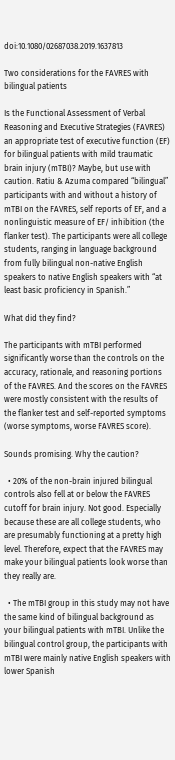doi:10.1080/02687038.2019.1637813

Two considerations for the FAVRES with bilingual patients

Is the Functional Assessment of Verbal Reasoning and Executive Strategies (FAVRES) an appropriate test of executive function (EF) for bilingual patients with mild traumatic brain injury (mTBI)? Maybe, but use with caution. Ratiu & Azuma compared “bilingual” participants with and without a history of mTBI on the FAVRES, self reports of EF, and a nonlinguistic measure of EF/ inhibition (the flanker test). The participants were all college students, ranging in language background from fully bilingual non-native English speakers to native English speakers with “at least basic proficiency in Spanish.”

What did they find?

The participants with mTBI performed significantly worse than the controls on the accuracy, rationale, and reasoning portions of the FAVRES. And the scores on the FAVRES were mostly consistent with the results of the flanker test and self-reported symptoms (worse symptoms, worse FAVRES score).

Sounds promising. Why the caution?

  • 20% of the non-brain injured bilingual controls also fell at or below the FAVRES cutoff for brain injury. Not good. Especially because these are all college students, who are presumably functioning at a pretty high level. Therefore, expect that the FAVRES may make your bilingual patients look worse than they really are.

  • The mTBI group in this study may not have the same kind of bilingual background as your bilingual patients with mTBI. Unlike the bilingual control group, the participants with mTBI were mainly native English speakers with lower Spanish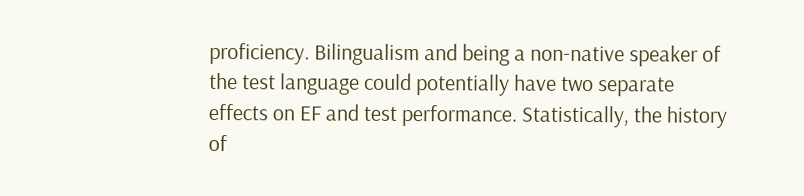proficiency. Bilingualism and being a non-native speaker of the test language could potentially have two separate effects on EF and test performance. Statistically, the history of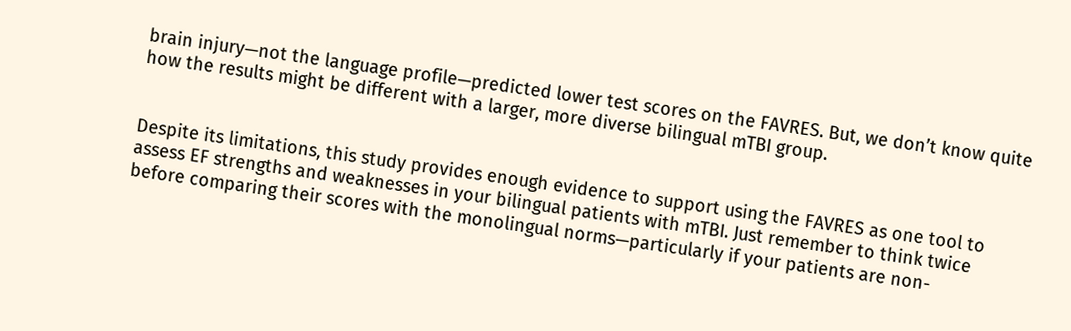brain injury—not the language profile—predicted lower test scores on the FAVRES. But, we don’t know quite how the results might be different with a larger, more diverse bilingual mTBI group.


Despite its limitations, this study provides enough evidence to support using the FAVRES as one tool to assess EF strengths and weaknesses in your bilingual patients with mTBI. Just remember to think twice before comparing their scores with the monolingual norms—particularly if your patients are non-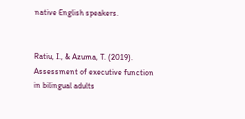native English speakers.


Ratiu, I., & Azuma, T. (2019). Assessment of executive function in bilingual adults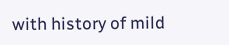with history of mild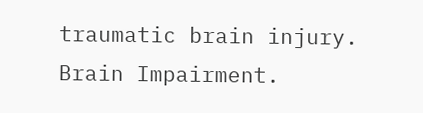traumatic brain injury. Brain Impairment.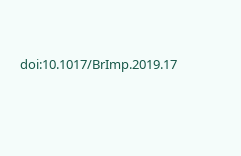doi:10.1017/BrImp.2019.17